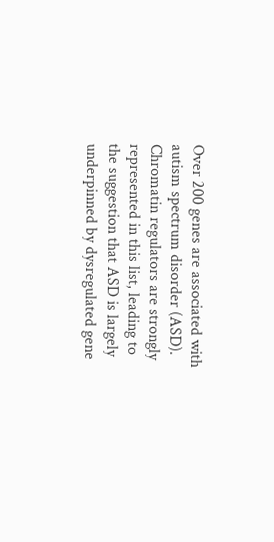Over 200 genes are associated with autism spectrum disorder (ASD). Chromatin regulators are strongly represented in this list, leading to the suggestion that ASD is largely underpinned by dysregulated gene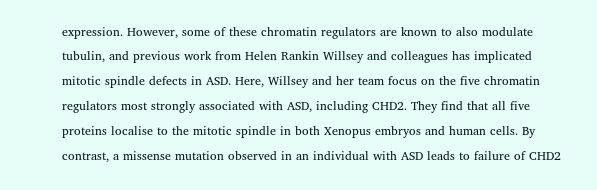expression. However, some of these chromatin regulators are known to also modulate tubulin, and previous work from Helen Rankin Willsey and colleagues has implicated mitotic spindle defects in ASD. Here, Willsey and her team focus on the five chromatin regulators most strongly associated with ASD, including CHD2. They find that all five proteins localise to the mitotic spindle in both Xenopus embryos and human cells. By contrast, a missense mutation observed in an individual with ASD leads to failure of CHD2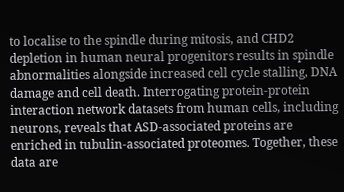to localise to the spindle during mitosis, and CHD2 depletion in human neural progenitors results in spindle abnormalities alongside increased cell cycle stalling, DNA damage and cell death. Interrogating protein-protein interaction network datasets from human cells, including neurons, reveals that ASD-associated proteins are enriched in tubulin-associated proteomes. Together, these data are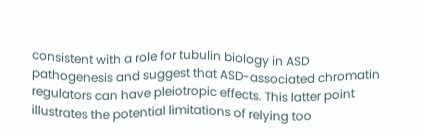consistent with a role for tubulin biology in ASD pathogenesis and suggest that ASD-associated chromatin regulators can have pleiotropic effects. This latter point illustrates the potential limitations of relying too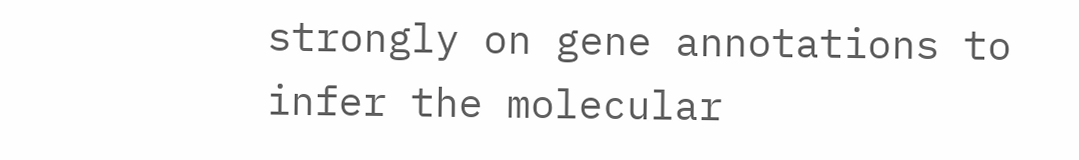strongly on gene annotations to infer the molecular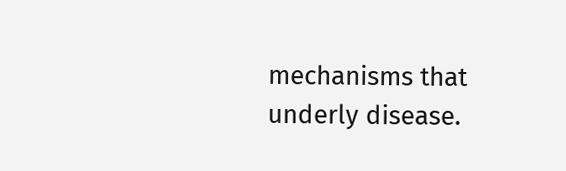mechanisms that underly disease.